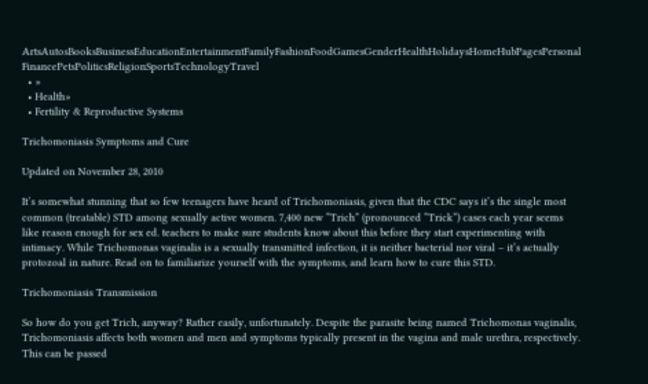ArtsAutosBooksBusinessEducationEntertainmentFamilyFashionFoodGamesGenderHealthHolidaysHomeHubPagesPersonal FinancePetsPoliticsReligionSportsTechnologyTravel
  • »
  • Health»
  • Fertility & Reproductive Systems

Trichomoniasis Symptoms and Cure

Updated on November 28, 2010

It’s somewhat stunning that so few teenagers have heard of Trichomoniasis, given that the CDC says it’s the single most common (treatable) STD among sexually active women. 7,400 new “Trich” (pronounced “Trick”) cases each year seems like reason enough for sex ed. teachers to make sure students know about this before they start experimenting with intimacy. While Trichomonas vaginalis is a sexually transmitted infection, it is neither bacterial nor viral – it’s actually protozoal in nature. Read on to familiarize yourself with the symptoms, and learn how to cure this STD.

Trichomoniasis Transmission

So how do you get Trich, anyway? Rather easily, unfortunately. Despite the parasite being named Trichomonas vaginalis, Trichomoniasis affects both women and men and symptoms typically present in the vagina and male urethra, respectively. This can be passed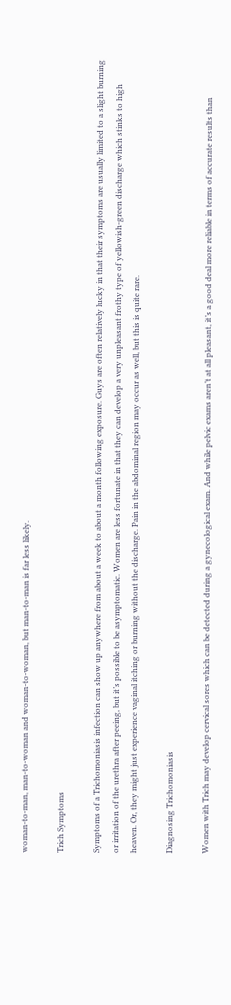woman-to-man, man-to-woman and woman-to-woman, but man-to-man is far less likely.

Trich Symptoms

Symptoms of a Trichomoniasis infection can show up anywhere from about a week to about a month following exposure. Guys are often relatively lucky in that their symptoms are usually limited to a slight burning or irritation of the urethra after peeing, but it’s possible to be asymptomatic. Women are less fortunate in that they can develop a very unpleasant frothy type of yellowish-green discharge which stinks to high heaven. Or, they might just experience vaginal itching or burning without the discharge. Pain in the abdominal region may occur as well, but this is quite rare.

Diagnosing Trichomoniasis

Women with Trich may develop cervical sores which can be detected during a gynecological exam. And while pelvic exams aren’t at all pleasant, it’s a good deal more reliable in terms of accurate results than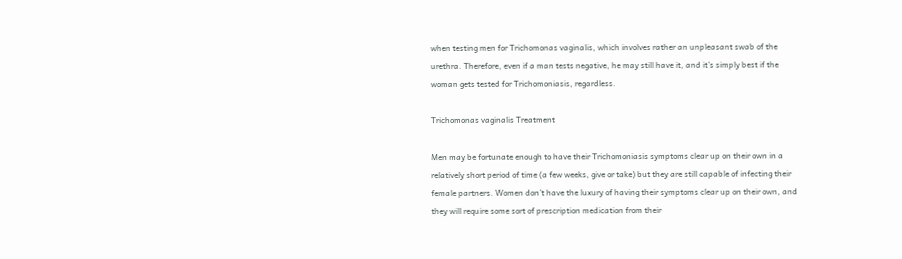when testing men for Trichomonas vaginalis, which involves rather an unpleasant swab of the urethra. Therefore, even if a man tests negative, he may still have it, and it’s simply best if the woman gets tested for Trichomoniasis, regardless.

Trichomonas vaginalis Treatment

Men may be fortunate enough to have their Trichomoniasis symptoms clear up on their own in a relatively short period of time (a few weeks, give or take) but they are still capable of infecting their female partners. Women don’t have the luxury of having their symptoms clear up on their own, and they will require some sort of prescription medication from their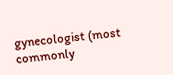gynecologist (most commonly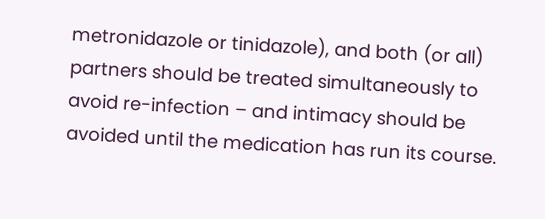metronidazole or tinidazole), and both (or all) partners should be treated simultaneously to avoid re-infection – and intimacy should be avoided until the medication has run its course.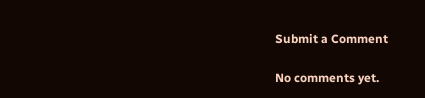Submit a Comment

No comments yet.